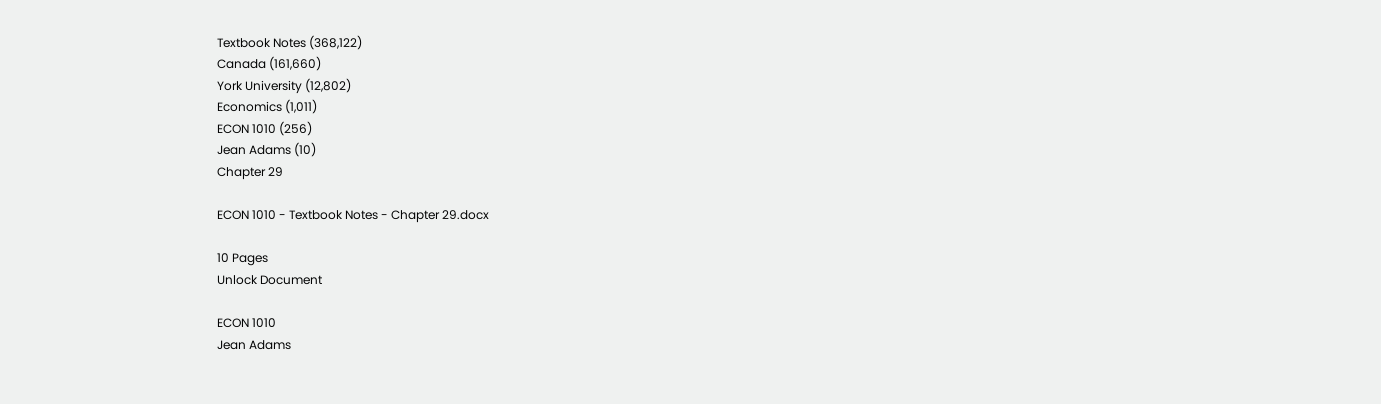Textbook Notes (368,122)
Canada (161,660)
York University (12,802)
Economics (1,011)
ECON 1010 (256)
Jean Adams (10)
Chapter 29

ECON 1010 - Textbook Notes - Chapter 29.docx

10 Pages
Unlock Document

ECON 1010
Jean Adams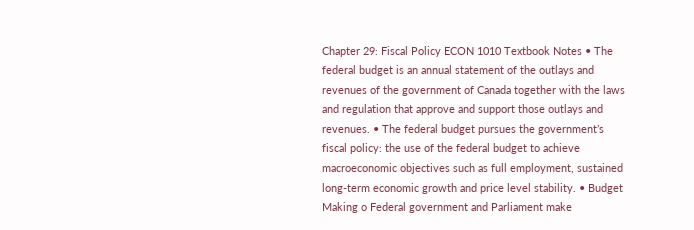Chapter 29: Fiscal Policy ECON 1010 Textbook Notes • The federal budget is an annual statement of the outlays and revenues of the government of Canada together with the laws and regulation that approve and support those outlays and revenues. • The federal budget pursues the government’s fiscal policy: the use of the federal budget to achieve macroeconomic objectives such as full employment, sustained long-term economic growth and price level stability. • Budget Making o Federal government and Parliament make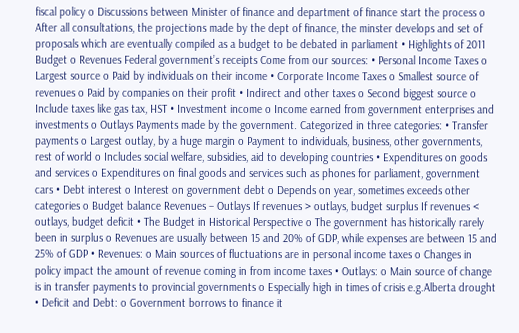fiscal policy o Discussions between Minister of finance and department of finance start the process o After all consultations, the projections made by the dept of finance, the minster develops and set of proposals which are eventually compiled as a budget to be debated in parliament • Highlights of 2011 Budget o Revenues Federal government’s receipts Come from our sources: • Personal Income Taxes o Largest source o Paid by individuals on their income • Corporate Income Taxes o Smallest source of revenues o Paid by companies on their profit • Indirect and other taxes o Second biggest source o Include taxes like gas tax, HST • Investment income o Income earned from government enterprises and investments o Outlays Payments made by the government. Categorized in three categories: • Transfer payments o Largest outlay, by a huge margin o Payment to individuals, business, other governments, rest of world o Includes social welfare, subsidies, aid to developing countries • Expenditures on goods and services o Expenditures on final goods and services such as phones for parliament, government cars • Debt interest o Interest on government debt o Depends on year, sometimes exceeds other categories o Budget balance Revenues – Outlays If revenues > outlays, budget surplus If revenues < outlays, budget deficit • The Budget in Historical Perspective o The government has historically rarely been in surplus o Revenues are usually between 15 and 20% of GDP, while expenses are between 15 and 25% of GDP • Revenues: o Main sources of fluctuations are in personal income taxes o Changes in policy impact the amount of revenue coming in from income taxes • Outlays: o Main source of change is in transfer payments to provincial governments o Especially high in times of crisis e.g.Alberta drought • Deficit and Debt: o Government borrows to finance it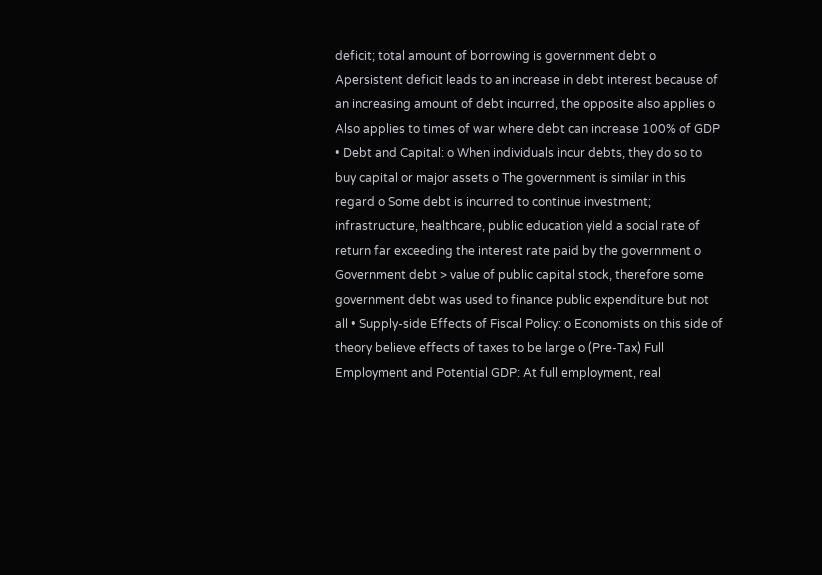deficit; total amount of borrowing is government debt o Apersistent deficit leads to an increase in debt interest because of an increasing amount of debt incurred, the opposite also applies o Also applies to times of war where debt can increase 100% of GDP • Debt and Capital: o When individuals incur debts, they do so to buy capital or major assets o The government is similar in this regard o Some debt is incurred to continue investment; infrastructure, healthcare, public education yield a social rate of return far exceeding the interest rate paid by the government o Government debt > value of public capital stock, therefore some government debt was used to finance public expenditure but not all • Supply-side Effects of Fiscal Policy: o Economists on this side of theory believe effects of taxes to be large o (Pre-Tax) Full Employment and Potential GDP: At full employment, real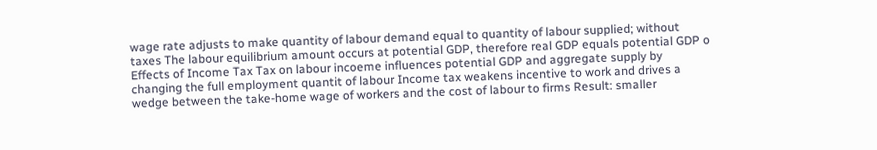wage rate adjusts to make quantity of labour demand equal to quantity of labour supplied; without taxes The labour equilibrium amount occurs at potential GDP, therefore real GDP equals potential GDP o Effects of Income Tax Tax on labour incoeme influences potential GDP and aggregate supply by changing the full employment quantit of labour Income tax weakens incentive to work and drives a wedge between the take-home wage of workers and the cost of labour to firms Result: smaller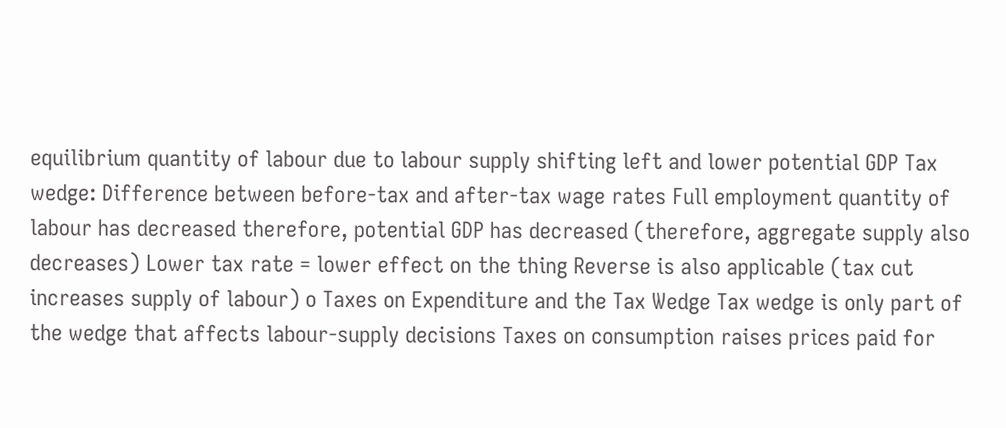equilibrium quantity of labour due to labour supply shifting left and lower potential GDP Tax wedge: Difference between before-tax and after-tax wage rates Full employment quantity of labour has decreased therefore, potential GDP has decreased (therefore, aggregate supply also decreases) Lower tax rate = lower effect on the thing Reverse is also applicable (tax cut increases supply of labour) o Taxes on Expenditure and the Tax Wedge Tax wedge is only part of the wedge that affects labour-supply decisions Taxes on consumption raises prices paid for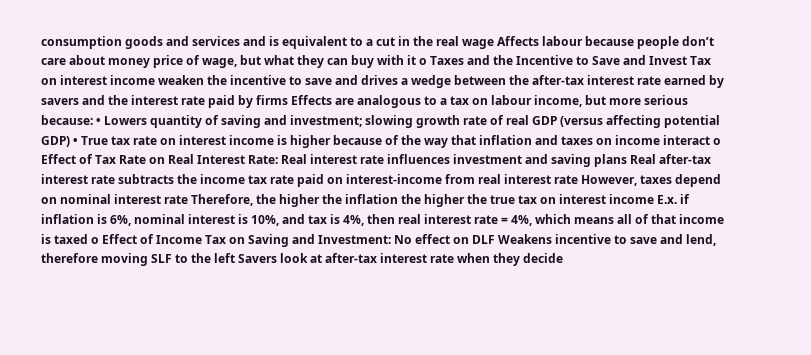consumption goods and services and is equivalent to a cut in the real wage Affects labour because people don’t care about money price of wage, but what they can buy with it o Taxes and the Incentive to Save and Invest Tax on interest income weaken the incentive to save and drives a wedge between the after-tax interest rate earned by savers and the interest rate paid by firms Effects are analogous to a tax on labour income, but more serious because: • Lowers quantity of saving and investment; slowing growth rate of real GDP (versus affecting potential GDP) • True tax rate on interest income is higher because of the way that inflation and taxes on income interact o Effect of Tax Rate on Real Interest Rate: Real interest rate influences investment and saving plans Real after-tax interest rate subtracts the income tax rate paid on interest-income from real interest rate However, taxes depend on nominal interest rate Therefore, the higher the inflation the higher the true tax on interest income E.x. if inflation is 6%, nominal interest is 10%, and tax is 4%, then real interest rate = 4%, which means all of that income is taxed o Effect of Income Tax on Saving and Investment: No effect on DLF Weakens incentive to save and lend, therefore moving SLF to the left Savers look at after-tax interest rate when they decide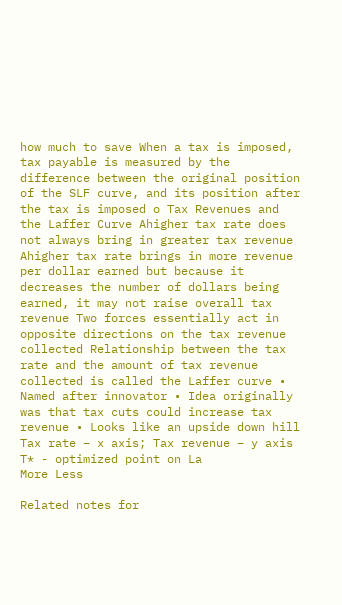how much to save When a tax is imposed, tax payable is measured by the difference between the original position of the SLF curve, and its position after the tax is imposed o Tax Revenues and the Laffer Curve Ahigher tax rate does not always bring in greater tax revenue Ahigher tax rate brings in more revenue per dollar earned but because it decreases the number of dollars being earned, it may not raise overall tax revenue Two forces essentially act in opposite directions on the tax revenue collected Relationship between the tax rate and the amount of tax revenue collected is called the Laffer curve • Named after innovator • Idea originally was that tax cuts could increase tax revenue • Looks like an upside down hill Tax rate – x axis; Tax revenue – y axis T* - optimized point on La
More Less

Related notes for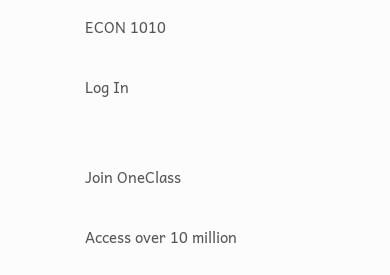ECON 1010

Log In


Join OneClass

Access over 10 million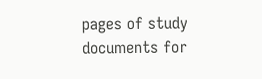pages of study
documents for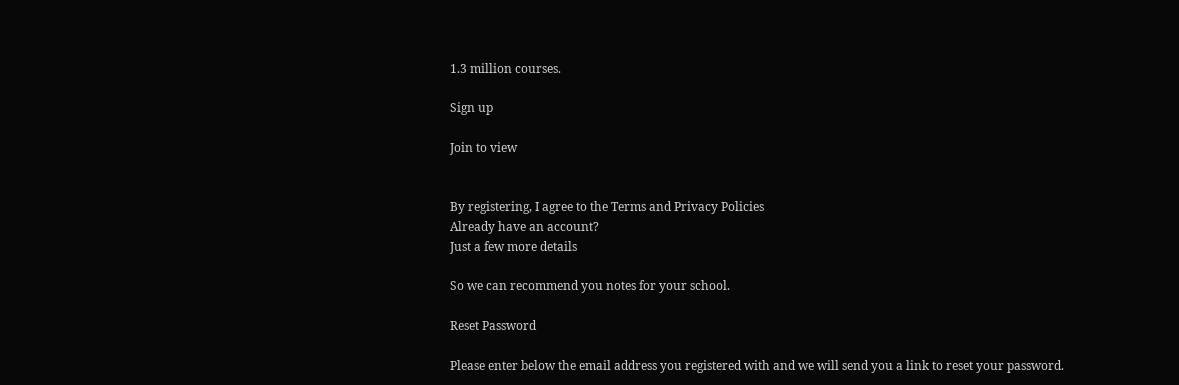1.3 million courses.

Sign up

Join to view


By registering, I agree to the Terms and Privacy Policies
Already have an account?
Just a few more details

So we can recommend you notes for your school.

Reset Password

Please enter below the email address you registered with and we will send you a link to reset your password.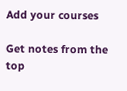Add your courses

Get notes from the top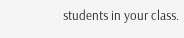students in your class.